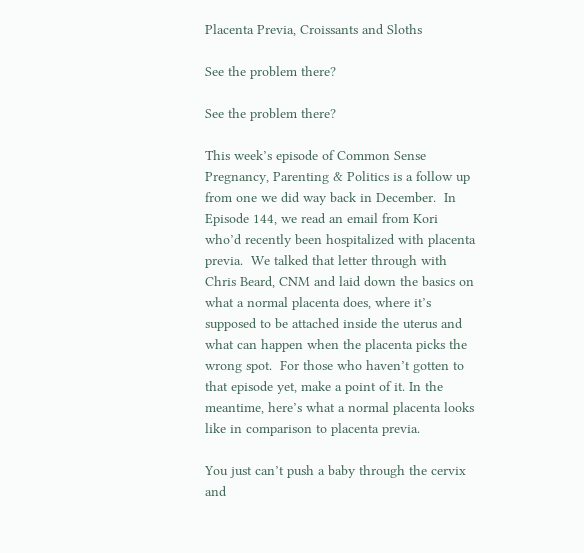Placenta Previa, Croissants and Sloths

See the problem there?

See the problem there?

This week’s episode of Common Sense Pregnancy, Parenting & Politics is a follow up from one we did way back in December.  In Episode 144, we read an email from Kori who’d recently been hospitalized with placenta previa.  We talked that letter through with Chris Beard, CNM and laid down the basics on what a normal placenta does, where it’s supposed to be attached inside the uterus and what can happen when the placenta picks the wrong spot.  For those who haven’t gotten to that episode yet, make a point of it. In the meantime, here’s what a normal placenta looks like in comparison to placenta previa.

You just can’t push a baby through the cervix and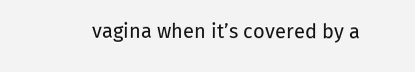vagina when it’s covered by a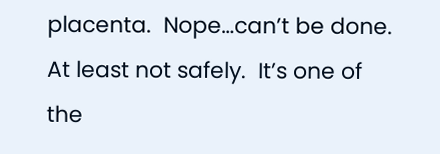placenta.  Nope…can’t be done.  At least not safely.  It’s one of the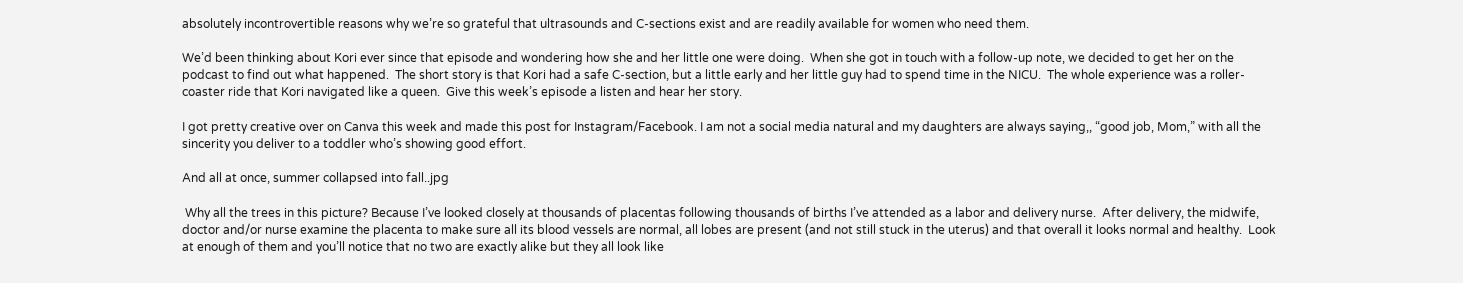absolutely incontrovertible reasons why we’re so grateful that ultrasounds and C-sections exist and are readily available for women who need them.

We’d been thinking about Kori ever since that episode and wondering how she and her little one were doing.  When she got in touch with a follow-up note, we decided to get her on the podcast to find out what happened.  The short story is that Kori had a safe C-section, but a little early and her little guy had to spend time in the NICU.  The whole experience was a roller-coaster ride that Kori navigated like a queen.  Give this week’s episode a listen and hear her story.

I got pretty creative over on Canva this week and made this post for Instagram/Facebook. I am not a social media natural and my daughters are always saying,, “good job, Mom,” with all the sincerity you deliver to a toddler who’s showing good effort.

And all at once, summer collapsed into fall..jpg

 Why all the trees in this picture? Because I’ve looked closely at thousands of placentas following thousands of births I’ve attended as a labor and delivery nurse.  After delivery, the midwife, doctor and/or nurse examine the placenta to make sure all its blood vessels are normal, all lobes are present (and not still stuck in the uterus) and that overall it looks normal and healthy.  Look at enough of them and you’ll notice that no two are exactly alike but they all look like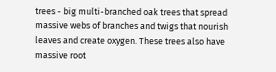trees - big multi-branched oak trees that spread massive webs of branches and twigs that nourish leaves and create oxygen. These trees also have massive root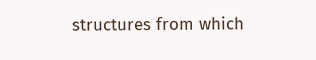structures from which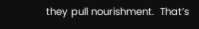they pull nourishment.  That’s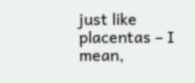just like placentas – I mean,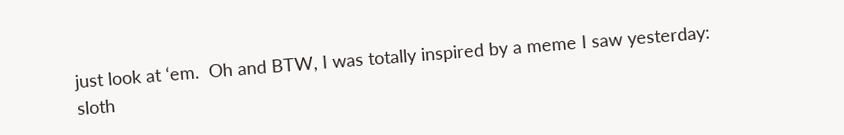just look at ‘em.  Oh and BTW, I was totally inspired by a meme I saw yesterday:  sloth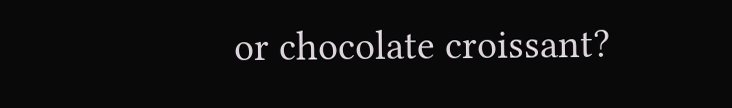or chocolate croissant?